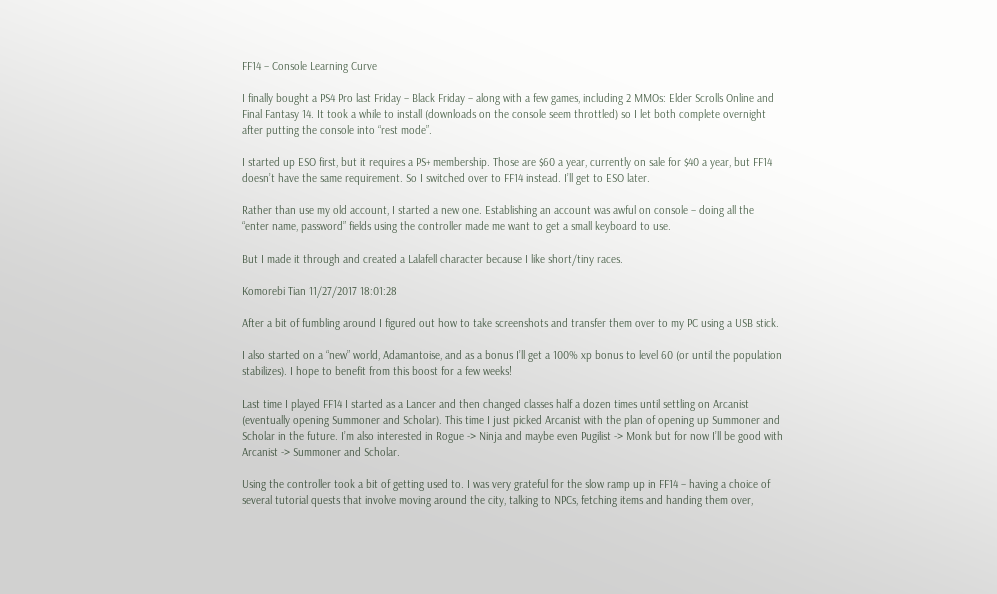FF14 – Console Learning Curve

I finally bought a PS4 Pro last Friday – Black Friday – along with a few games, including 2 MMOs: Elder Scrolls Online and Final Fantasy 14. It took a while to install (downloads on the console seem throttled) so I let both complete overnight after putting the console into “rest mode”.

I started up ESO first, but it requires a PS+ membership. Those are $60 a year, currently on sale for $40 a year, but FF14 doesn’t have the same requirement. So I switched over to FF14 instead. I’ll get to ESO later.

Rather than use my old account, I started a new one. Establishing an account was awful on console – doing all the “enter name, password” fields using the controller made me want to get a small keyboard to use.

But I made it through and created a Lalafell character because I like short/tiny races.

Komorebi Tian 11/27/2017 18:01:28

After a bit of fumbling around I figured out how to take screenshots and transfer them over to my PC using a USB stick.

I also started on a “new” world, Adamantoise, and as a bonus I’ll get a 100% xp bonus to level 60 (or until the population stabilizes). I hope to benefit from this boost for a few weeks!

Last time I played FF14 I started as a Lancer and then changed classes half a dozen times until settling on Arcanist (eventually opening Summoner and Scholar). This time I just picked Arcanist with the plan of opening up Summoner and Scholar in the future. I’m also interested in Rogue -> Ninja and maybe even Pugilist -> Monk but for now I’ll be good with Arcanist -> Summoner and Scholar.

Using the controller took a bit of getting used to. I was very grateful for the slow ramp up in FF14 – having a choice of several tutorial quests that involve moving around the city, talking to NPCs, fetching items and handing them over,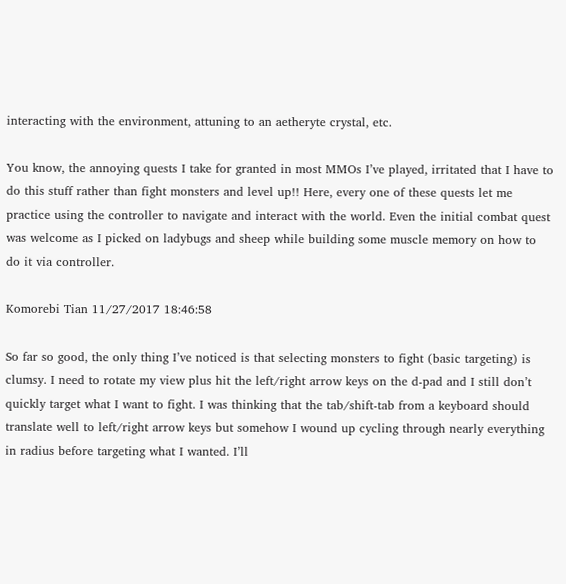interacting with the environment, attuning to an aetheryte crystal, etc.

You know, the annoying quests I take for granted in most MMOs I’ve played, irritated that I have to do this stuff rather than fight monsters and level up!! Here, every one of these quests let me practice using the controller to navigate and interact with the world. Even the initial combat quest was welcome as I picked on ladybugs and sheep while building some muscle memory on how to do it via controller.

Komorebi Tian 11/27/2017 18:46:58

So far so good, the only thing I’ve noticed is that selecting monsters to fight (basic targeting) is clumsy. I need to rotate my view plus hit the left/right arrow keys on the d-pad and I still don’t quickly target what I want to fight. I was thinking that the tab/shift-tab from a keyboard should translate well to left/right arrow keys but somehow I wound up cycling through nearly everything in radius before targeting what I wanted. I’ll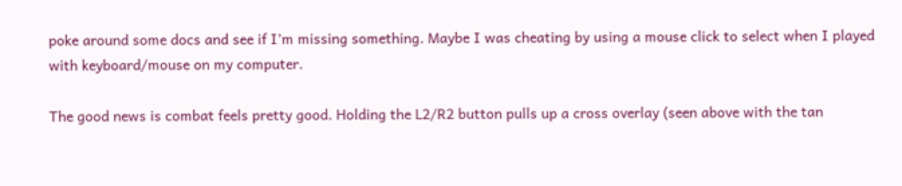poke around some docs and see if I’m missing something. Maybe I was cheating by using a mouse click to select when I played with keyboard/mouse on my computer.

The good news is combat feels pretty good. Holding the L2/R2 button pulls up a cross overlay (seen above with the tan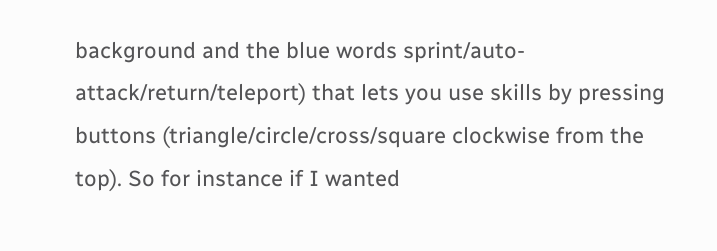background and the blue words sprint/auto-attack/return/teleport) that lets you use skills by pressing buttons (triangle/circle/cross/square clockwise from the top). So for instance if I wanted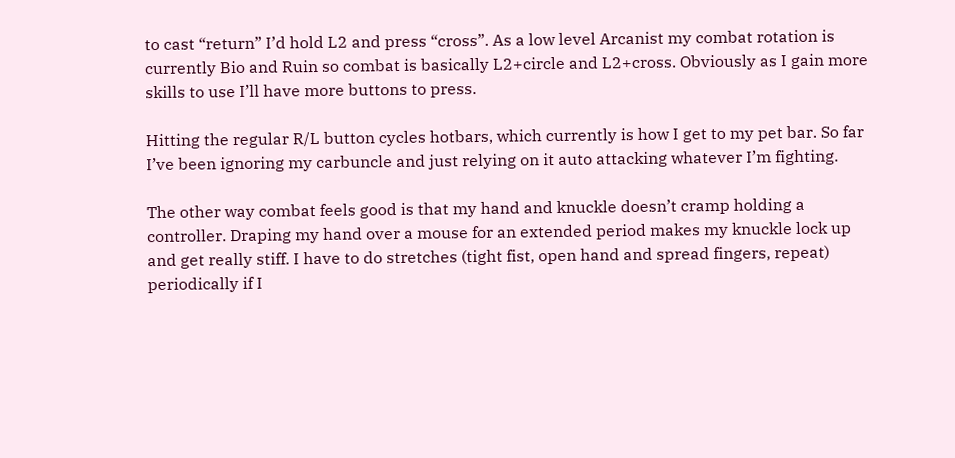to cast “return” I’d hold L2 and press “cross”. As a low level Arcanist my combat rotation is currently Bio and Ruin so combat is basically L2+circle and L2+cross. Obviously as I gain more skills to use I’ll have more buttons to press.

Hitting the regular R/L button cycles hotbars, which currently is how I get to my pet bar. So far I’ve been ignoring my carbuncle and just relying on it auto attacking whatever I’m fighting.

The other way combat feels good is that my hand and knuckle doesn’t cramp holding a controller. Draping my hand over a mouse for an extended period makes my knuckle lock up and get really stiff. I have to do stretches (tight fist, open hand and spread fingers, repeat) periodically if I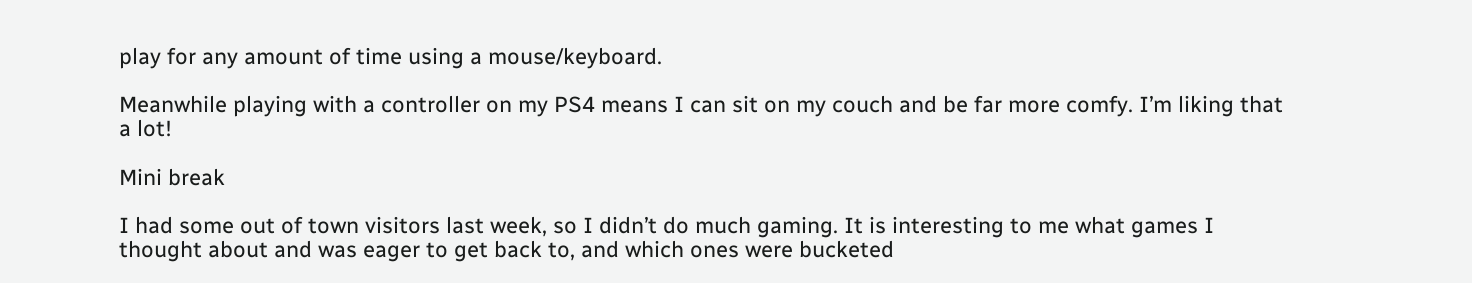play for any amount of time using a mouse/keyboard.

Meanwhile playing with a controller on my PS4 means I can sit on my couch and be far more comfy. I’m liking that a lot!

Mini break

I had some out of town visitors last week, so I didn’t do much gaming. It is interesting to me what games I thought about and was eager to get back to, and which ones were bucketed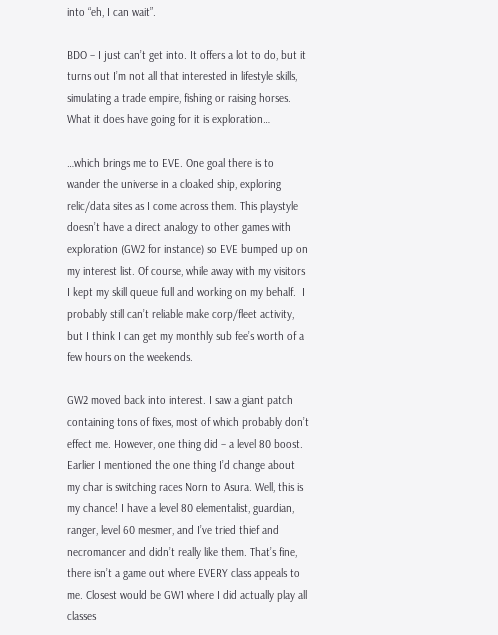into “eh, I can wait”.

BDO – I just can’t get into. It offers a lot to do, but it turns out I’m not all that interested in lifestyle skills, simulating a trade empire, fishing or raising horses. What it does have going for it is exploration…

…which brings me to EVE. One goal there is to wander the universe in a cloaked ship, exploring relic/data sites as I come across them. This playstyle doesn’t have a direct analogy to other games with exploration (GW2 for instance) so EVE bumped up on my interest list. Of course, while away with my visitors I kept my skill queue full and working on my behalf.  I probably still can’t reliable make corp/fleet activity, but I think I can get my monthly sub fee’s worth of a few hours on the weekends.

GW2 moved back into interest. I saw a giant patch containing tons of fixes, most of which probably don’t effect me. However, one thing did – a level 80 boost. Earlier I mentioned the one thing I’d change about my char is switching races Norn to Asura. Well, this is my chance! I have a level 80 elementalist, guardian, ranger, level 60 mesmer, and I’ve tried thief and necromancer and didn’t really like them. That’s fine, there isn’t a game out where EVERY class appeals to me. Closest would be GW1 where I did actually play all classes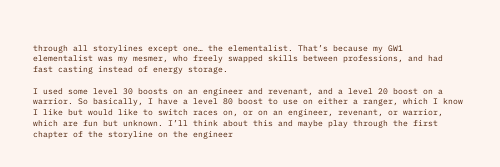through all storylines except one… the elementalist. That’s because my GW1 elementalist was my mesmer, who freely swapped skills between professions, and had fast casting instead of energy storage.

I used some level 30 boosts on an engineer and revenant, and a level 20 boost on a warrior. So basically, I have a level 80 boost to use on either a ranger, which I know I like but would like to switch races on, or on an engineer, revenant, or warrior, which are fun but unknown. I’ll think about this and maybe play through the first chapter of the storyline on the engineer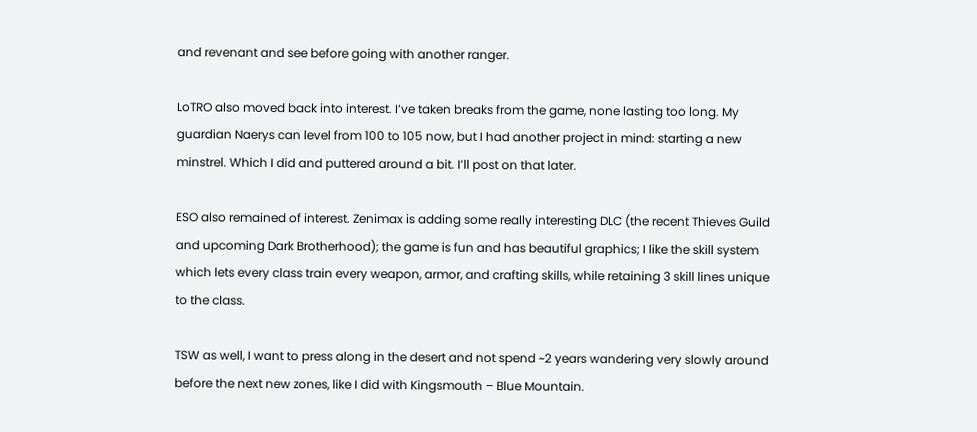and revenant and see before going with another ranger.

LoTRO also moved back into interest. I’ve taken breaks from the game, none lasting too long. My guardian Naerys can level from 100 to 105 now, but I had another project in mind: starting a new minstrel. Which I did and puttered around a bit. I’ll post on that later.

ESO also remained of interest. Zenimax is adding some really interesting DLC (the recent Thieves Guild and upcoming Dark Brotherhood); the game is fun and has beautiful graphics; I like the skill system which lets every class train every weapon, armor, and crafting skills, while retaining 3 skill lines unique to the class.

TSW as well, I want to press along in the desert and not spend ~2 years wandering very slowly around before the next new zones, like I did with Kingsmouth – Blue Mountain.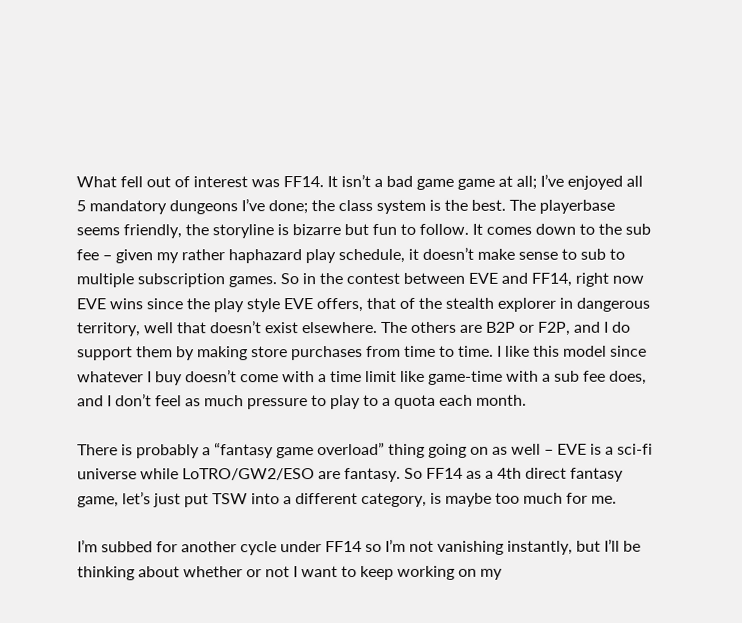What fell out of interest was FF14. It isn’t a bad game game at all; I’ve enjoyed all 5 mandatory dungeons I’ve done; the class system is the best. The playerbase seems friendly, the storyline is bizarre but fun to follow. It comes down to the sub fee – given my rather haphazard play schedule, it doesn’t make sense to sub to multiple subscription games. So in the contest between EVE and FF14, right now EVE wins since the play style EVE offers, that of the stealth explorer in dangerous territory, well that doesn’t exist elsewhere. The others are B2P or F2P, and I do support them by making store purchases from time to time. I like this model since whatever I buy doesn’t come with a time limit like game-time with a sub fee does, and I don’t feel as much pressure to play to a quota each month.

There is probably a “fantasy game overload” thing going on as well – EVE is a sci-fi universe while LoTRO/GW2/ESO are fantasy. So FF14 as a 4th direct fantasy game, let’s just put TSW into a different category, is maybe too much for me.

I’m subbed for another cycle under FF14 so I’m not vanishing instantly, but I’ll be thinking about whether or not I want to keep working on my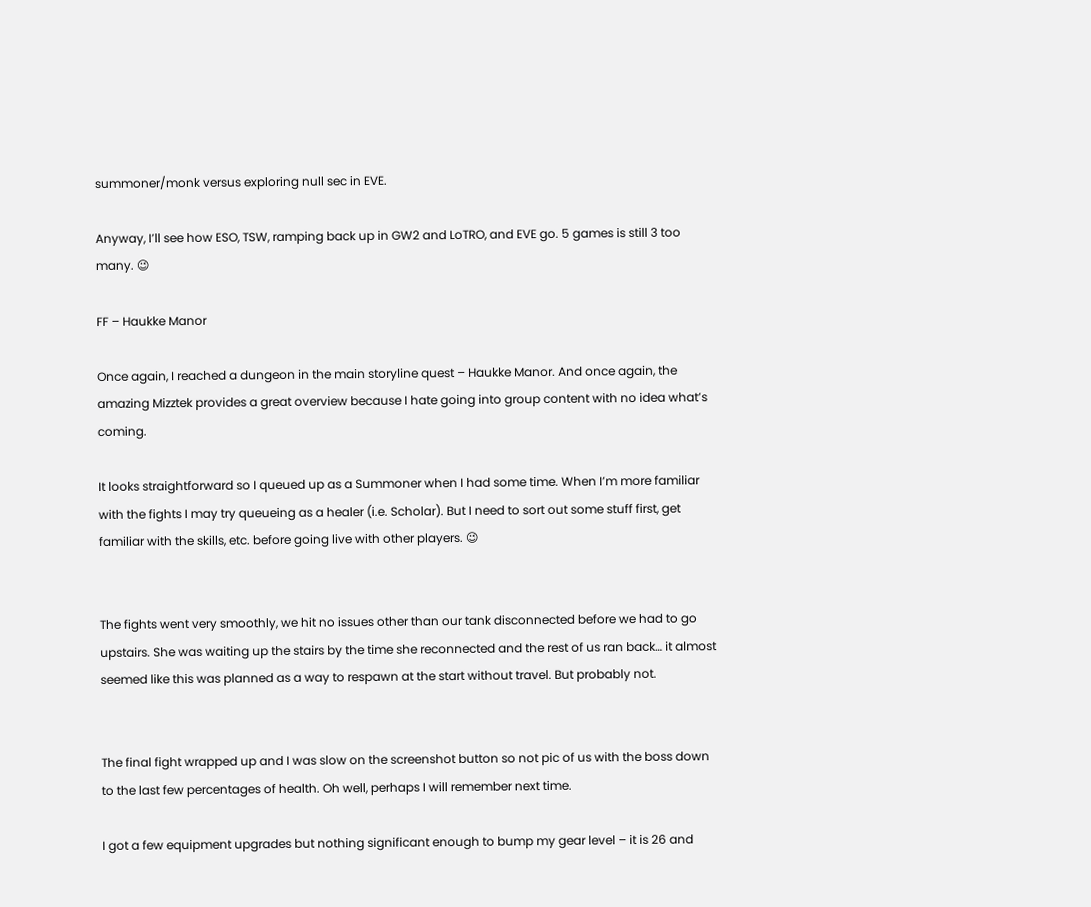summoner/monk versus exploring null sec in EVE.

Anyway, I’ll see how ESO, TSW, ramping back up in GW2 and LoTRO, and EVE go. 5 games is still 3 too many. 😉

FF – Haukke Manor

Once again, I reached a dungeon in the main storyline quest – Haukke Manor. And once again, the amazing Mizztek provides a great overview because I hate going into group content with no idea what’s coming.

It looks straightforward so I queued up as a Summoner when I had some time. When I’m more familiar with the fights I may try queueing as a healer (i.e. Scholar). But I need to sort out some stuff first, get familiar with the skills, etc. before going live with other players. 😉


The fights went very smoothly, we hit no issues other than our tank disconnected before we had to go upstairs. She was waiting up the stairs by the time she reconnected and the rest of us ran back… it almost seemed like this was planned as a way to respawn at the start without travel. But probably not.


The final fight wrapped up and I was slow on the screenshot button so not pic of us with the boss down to the last few percentages of health. Oh well, perhaps I will remember next time.

I got a few equipment upgrades but nothing significant enough to bump my gear level – it is 26 and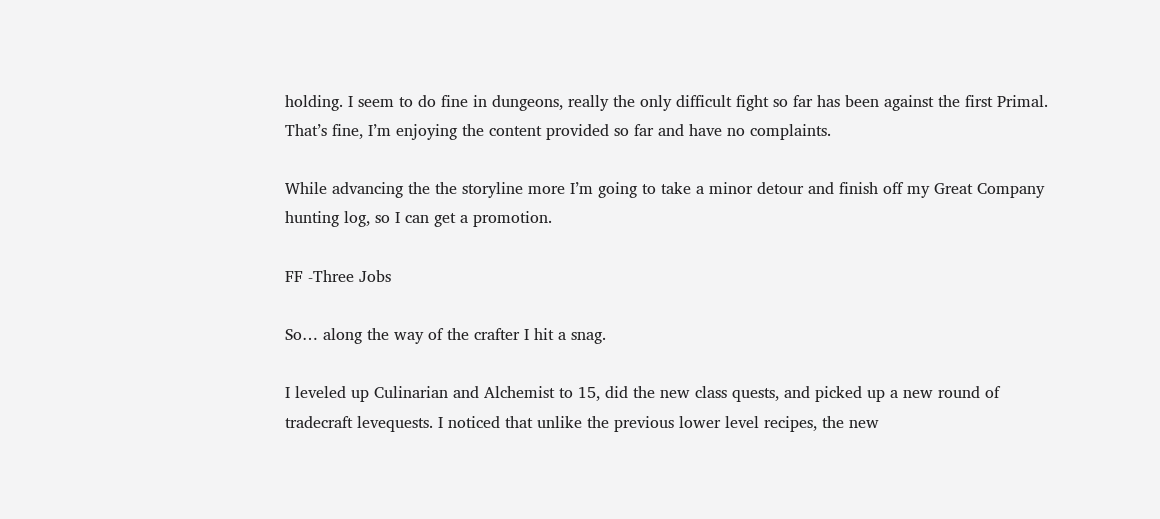holding. I seem to do fine in dungeons, really the only difficult fight so far has been against the first Primal. That’s fine, I’m enjoying the content provided so far and have no complaints.

While advancing the the storyline more I’m going to take a minor detour and finish off my Great Company hunting log, so I can get a promotion.

FF -Three Jobs

So… along the way of the crafter I hit a snag.

I leveled up Culinarian and Alchemist to 15, did the new class quests, and picked up a new round of tradecraft levequests. I noticed that unlike the previous lower level recipes, the new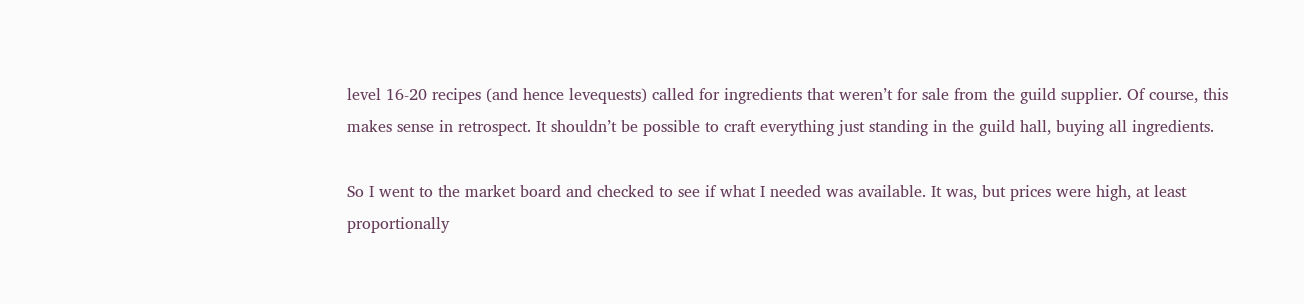level 16-20 recipes (and hence levequests) called for ingredients that weren’t for sale from the guild supplier. Of course, this makes sense in retrospect. It shouldn’t be possible to craft everything just standing in the guild hall, buying all ingredients.

So I went to the market board and checked to see if what I needed was available. It was, but prices were high, at least proportionally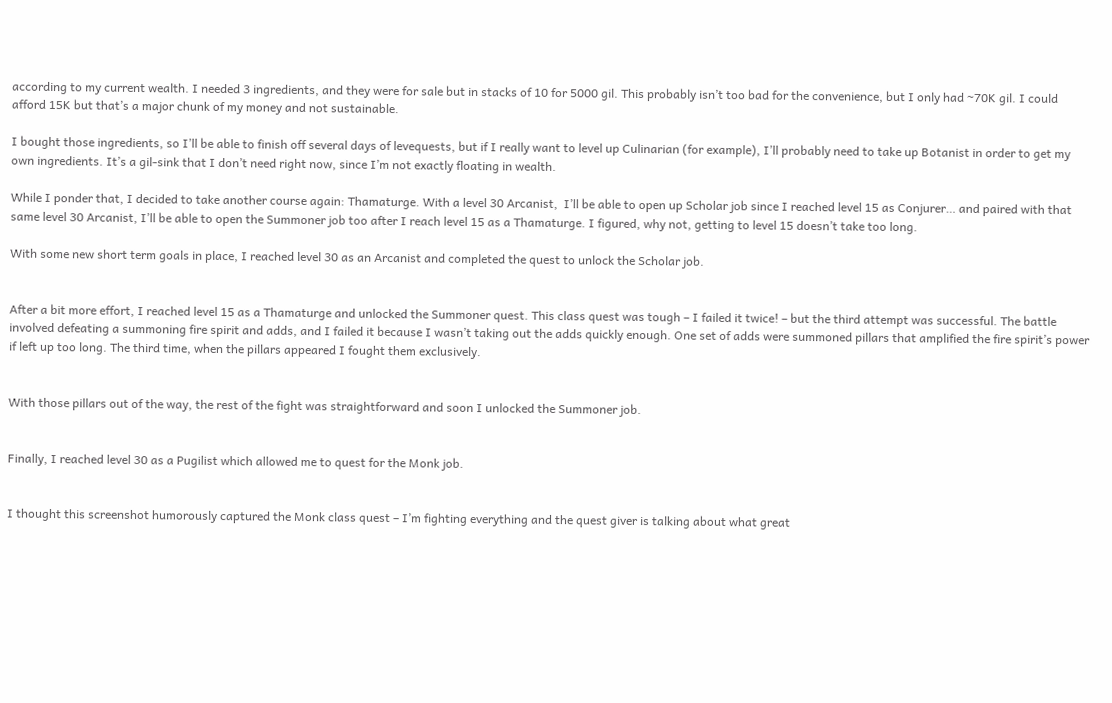according to my current wealth. I needed 3 ingredients, and they were for sale but in stacks of 10 for 5000 gil. This probably isn’t too bad for the convenience, but I only had ~70K gil. I could afford 15K but that’s a major chunk of my money and not sustainable.

I bought those ingredients, so I’ll be able to finish off several days of levequests, but if I really want to level up Culinarian (for example), I’ll probably need to take up Botanist in order to get my own ingredients. It’s a gil-sink that I don’t need right now, since I’m not exactly floating in wealth.

While I ponder that, I decided to take another course again: Thamaturge. With a level 30 Arcanist,  I’ll be able to open up Scholar job since I reached level 15 as Conjurer… and paired with that same level 30 Arcanist, I’ll be able to open the Summoner job too after I reach level 15 as a Thamaturge. I figured, why not, getting to level 15 doesn’t take too long.

With some new short term goals in place, I reached level 30 as an Arcanist and completed the quest to unlock the Scholar job.


After a bit more effort, I reached level 15 as a Thamaturge and unlocked the Summoner quest. This class quest was tough – I failed it twice! – but the third attempt was successful. The battle involved defeating a summoning fire spirit and adds, and I failed it because I wasn’t taking out the adds quickly enough. One set of adds were summoned pillars that amplified the fire spirit’s power if left up too long. The third time, when the pillars appeared I fought them exclusively.


With those pillars out of the way, the rest of the fight was straightforward and soon I unlocked the Summoner job.


Finally, I reached level 30 as a Pugilist which allowed me to quest for the Monk job.


I thought this screenshot humorously captured the Monk class quest – I’m fighting everything and the quest giver is talking about what great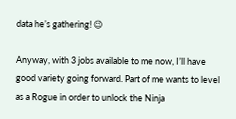data he’s gathering! 😉

Anyway, with 3 jobs available to me now, I’ll have good variety going forward. Part of me wants to level as a Rogue in order to unlock the Ninja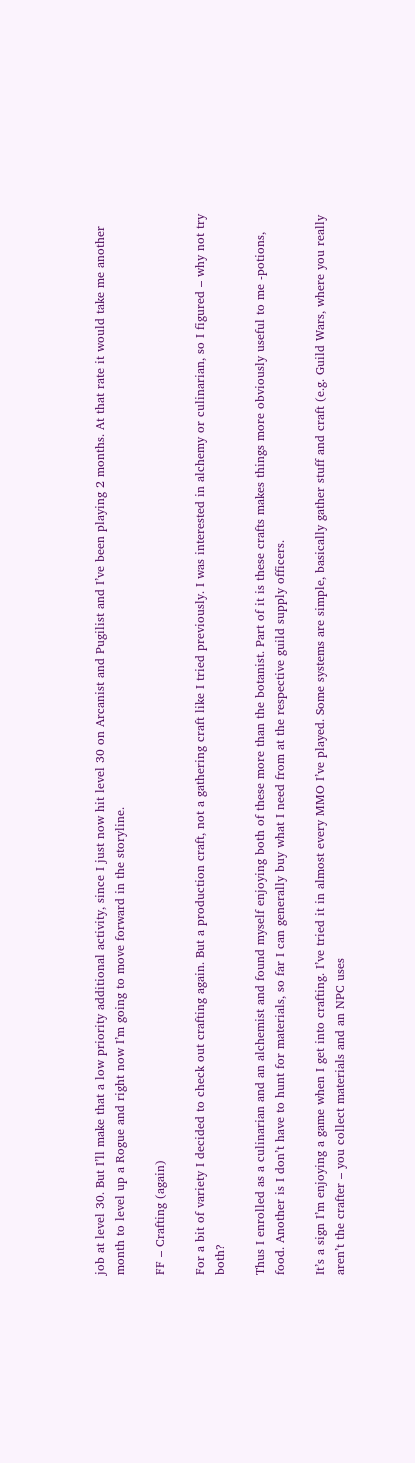job at level 30. But I’ll make that a low priority additional activity, since I just now hit level 30 on Arcanist and Pugilist and I’ve been playing 2 months. At that rate it would take me another month to level up a Rogue and right now I’m going to move forward in the storyline.

FF – Crafting (again)

For a bit of variety I decided to check out crafting again. But a production craft, not a gathering craft like I tried previously. I was interested in alchemy or culinarian, so I figured – why not try both?

Thus I enrolled as a culinarian and an alchemist and found myself enjoying both of these more than the botanist. Part of it is these crafts makes things more obviously useful to me -potions, food. Another is I don’t have to hunt for materials, so far I can generally buy what I need from at the respective guild supply officers.

It’s a sign I’m enjoying a game when I get into crafting. I’ve tried it in almost every MMO I’ve played. Some systems are simple, basically gather stuff and craft (e.g. Guild Wars, where you really aren’t the crafter – you collect materials and an NPC uses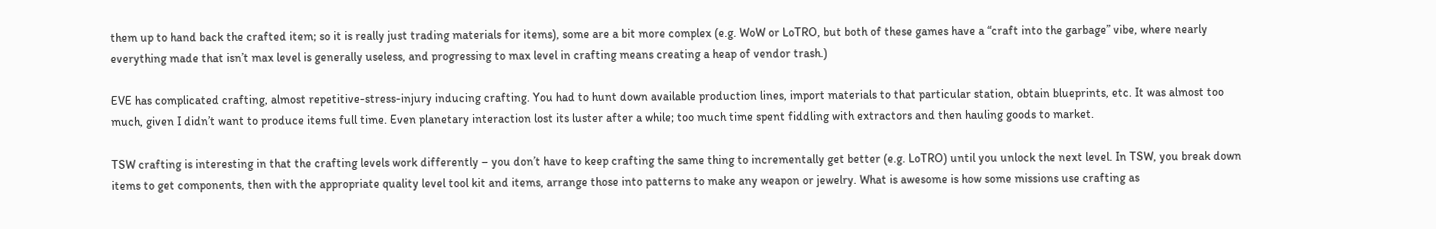them up to hand back the crafted item; so it is really just trading materials for items), some are a bit more complex (e.g. WoW or LoTRO, but both of these games have a “craft into the garbage” vibe, where nearly everything made that isn’t max level is generally useless, and progressing to max level in crafting means creating a heap of vendor trash.)

EVE has complicated crafting, almost repetitive-stress-injury inducing crafting. You had to hunt down available production lines, import materials to that particular station, obtain blueprints, etc. It was almost too much, given I didn’t want to produce items full time. Even planetary interaction lost its luster after a while; too much time spent fiddling with extractors and then hauling goods to market.

TSW crafting is interesting in that the crafting levels work differently – you don’t have to keep crafting the same thing to incrementally get better (e.g. LoTRO) until you unlock the next level. In TSW, you break down items to get components, then with the appropriate quality level tool kit and items, arrange those into patterns to make any weapon or jewelry. What is awesome is how some missions use crafting as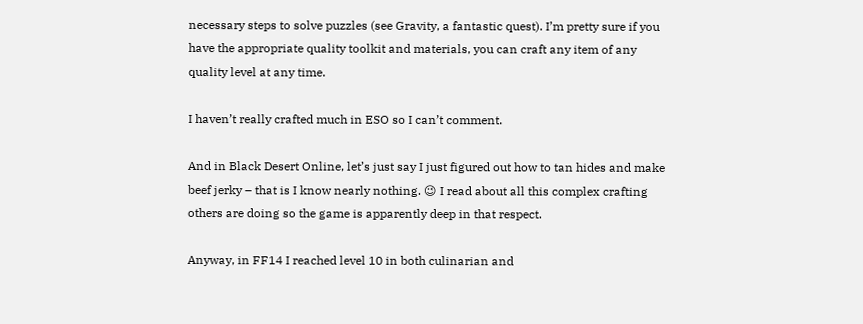necessary steps to solve puzzles (see Gravity, a fantastic quest). I’m pretty sure if you have the appropriate quality toolkit and materials, you can craft any item of any quality level at any time.

I haven’t really crafted much in ESO so I can’t comment.

And in Black Desert Online, let’s just say I just figured out how to tan hides and make beef jerky – that is I know nearly nothing. 😉 I read about all this complex crafting others are doing so the game is apparently deep in that respect.

Anyway, in FF14 I reached level 10 in both culinarian and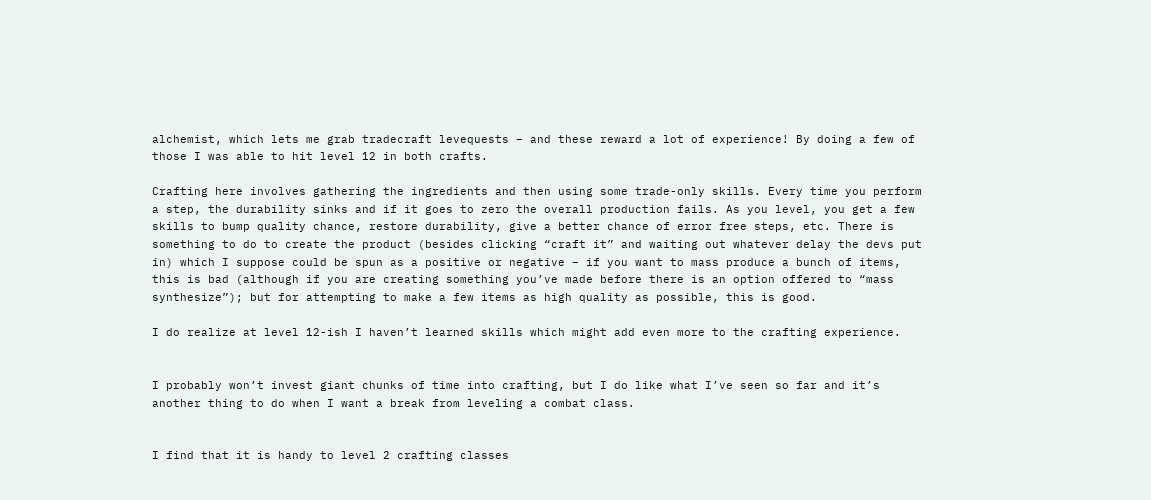alchemist, which lets me grab tradecraft levequests – and these reward a lot of experience! By doing a few of those I was able to hit level 12 in both crafts.

Crafting here involves gathering the ingredients and then using some trade-only skills. Every time you perform a step, the durability sinks and if it goes to zero the overall production fails. As you level, you get a few skills to bump quality chance, restore durability, give a better chance of error free steps, etc. There is something to do to create the product (besides clicking “craft it” and waiting out whatever delay the devs put in) which I suppose could be spun as a positive or negative – if you want to mass produce a bunch of items, this is bad (although if you are creating something you’ve made before there is an option offered to “mass synthesize”); but for attempting to make a few items as high quality as possible, this is good.

I do realize at level 12-ish I haven’t learned skills which might add even more to the crafting experience.


I probably won’t invest giant chunks of time into crafting, but I do like what I’ve seen so far and it’s another thing to do when I want a break from leveling a combat class.


I find that it is handy to level 2 crafting classes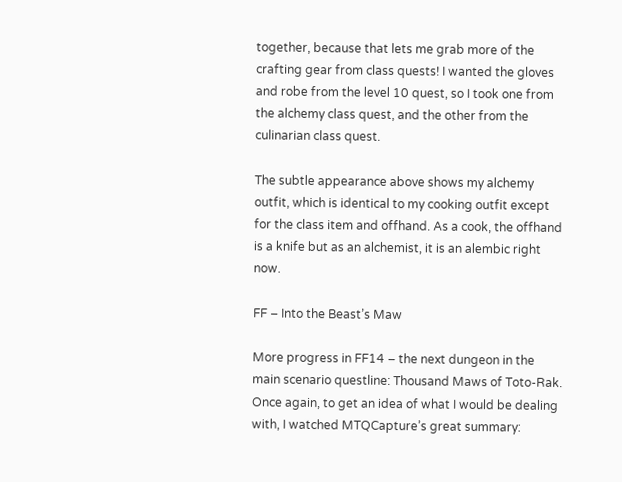together, because that lets me grab more of the crafting gear from class quests! I wanted the gloves and robe from the level 10 quest, so I took one from the alchemy class quest, and the other from the culinarian class quest.

The subtle appearance above shows my alchemy outfit, which is identical to my cooking outfit except for the class item and offhand. As a cook, the offhand is a knife but as an alchemist, it is an alembic right now.

FF – Into the Beast’s Maw

More progress in FF14 – the next dungeon in the main scenario questline: Thousand Maws of Toto-Rak. Once again, to get an idea of what I would be dealing with, I watched MTQCapture’s great summary: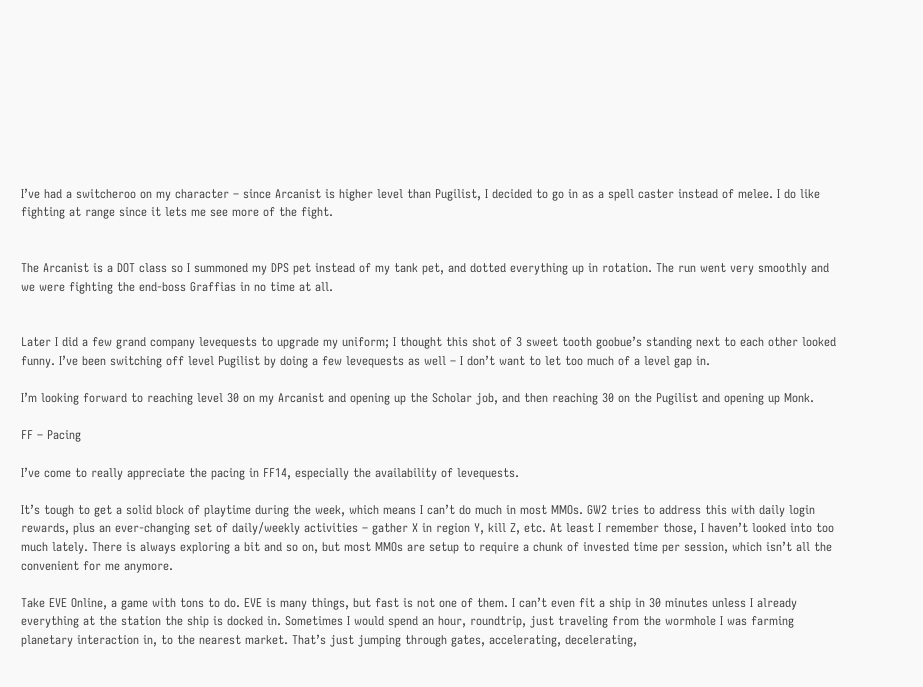I’ve had a switcheroo on my character – since Arcanist is higher level than Pugilist, I decided to go in as a spell caster instead of melee. I do like fighting at range since it lets me see more of the fight.


The Arcanist is a DOT class so I summoned my DPS pet instead of my tank pet, and dotted everything up in rotation. The run went very smoothly and we were fighting the end-boss Graffias in no time at all.


Later I did a few grand company levequests to upgrade my uniform; I thought this shot of 3 sweet tooth goobue’s standing next to each other looked funny. I’ve been switching off level Pugilist by doing a few levequests as well – I don’t want to let too much of a level gap in.

I’m looking forward to reaching level 30 on my Arcanist and opening up the Scholar job, and then reaching 30 on the Pugilist and opening up Monk.

FF – Pacing

I’ve come to really appreciate the pacing in FF14, especially the availability of levequests.

It’s tough to get a solid block of playtime during the week, which means I can’t do much in most MMOs. GW2 tries to address this with daily login rewards, plus an ever-changing set of daily/weekly activities – gather X in region Y, kill Z, etc. At least I remember those, I haven’t looked into too much lately. There is always exploring a bit and so on, but most MMOs are setup to require a chunk of invested time per session, which isn’t all the convenient for me anymore.

Take EVE Online, a game with tons to do. EVE is many things, but fast is not one of them. I can’t even fit a ship in 30 minutes unless I already everything at the station the ship is docked in. Sometimes I would spend an hour, roundtrip, just traveling from the wormhole I was farming planetary interaction in, to the nearest market. That’s just jumping through gates, accelerating, decelerating,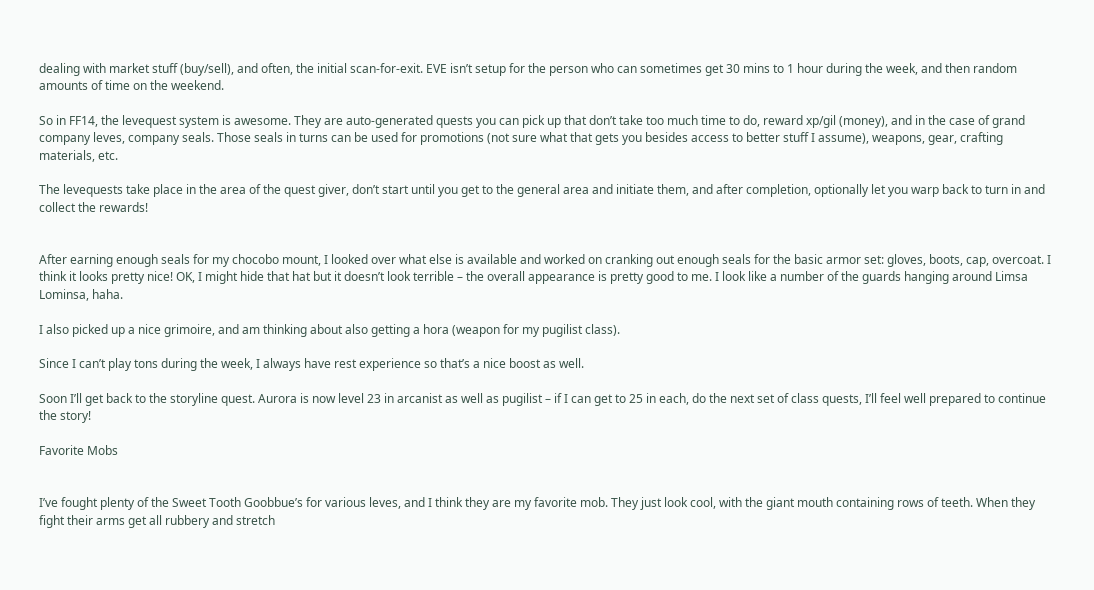dealing with market stuff (buy/sell), and often, the initial scan-for-exit. EVE isn’t setup for the person who can sometimes get 30 mins to 1 hour during the week, and then random amounts of time on the weekend.

So in FF14, the levequest system is awesome. They are auto-generated quests you can pick up that don’t take too much time to do, reward xp/gil (money), and in the case of grand company leves, company seals. Those seals in turns can be used for promotions (not sure what that gets you besides access to better stuff I assume), weapons, gear, crafting materials, etc.

The levequests take place in the area of the quest giver, don’t start until you get to the general area and initiate them, and after completion, optionally let you warp back to turn in and collect the rewards!


After earning enough seals for my chocobo mount, I looked over what else is available and worked on cranking out enough seals for the basic armor set: gloves, boots, cap, overcoat. I think it looks pretty nice! OK, I might hide that hat but it doesn’t look terrible – the overall appearance is pretty good to me. I look like a number of the guards hanging around Limsa Lominsa, haha.

I also picked up a nice grimoire, and am thinking about also getting a hora (weapon for my pugilist class).

Since I can’t play tons during the week, I always have rest experience so that’s a nice boost as well.

Soon I’ll get back to the storyline quest. Aurora is now level 23 in arcanist as well as pugilist – if I can get to 25 in each, do the next set of class quests, I’ll feel well prepared to continue the story!

Favorite Mobs


I’ve fought plenty of the Sweet Tooth Goobbue’s for various leves, and I think they are my favorite mob. They just look cool, with the giant mouth containing rows of teeth. When they fight their arms get all rubbery and stretch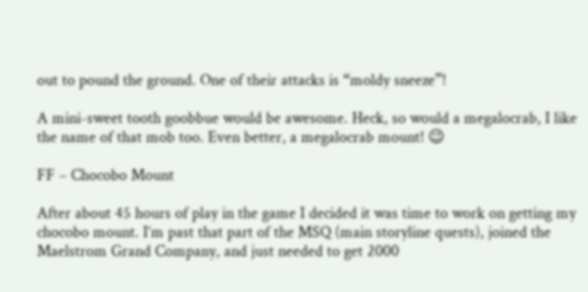out to pound the ground. One of their attacks is “moldy sneeze”!

A mini-sweet tooth goobbue would be awesome. Heck, so would a megalocrab, I like the name of that mob too. Even better, a megalocrab mount! 😉

FF – Chocobo Mount

After about 45 hours of play in the game I decided it was time to work on getting my chocobo mount. I’m past that part of the MSQ (main storyline quests), joined the Maelstrom Grand Company, and just needed to get 2000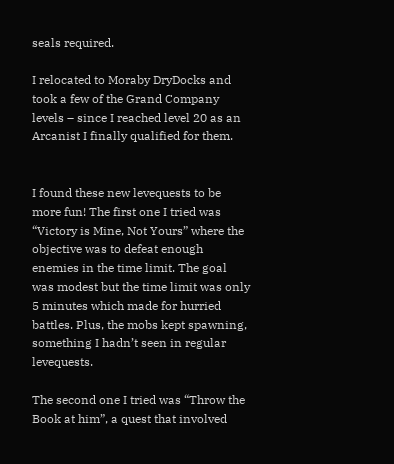seals required.

I relocated to Moraby DryDocks and took a few of the Grand Company levels – since I reached level 20 as an Arcanist I finally qualified for them.


I found these new levequests to be more fun! The first one I tried was “Victory is Mine, Not Yours” where the objective was to defeat enough enemies in the time limit. The goal was modest but the time limit was only 5 minutes which made for hurried battles. Plus, the mobs kept spawning, something I hadn’t seen in regular levequests.

The second one I tried was “Throw the Book at him”, a quest that involved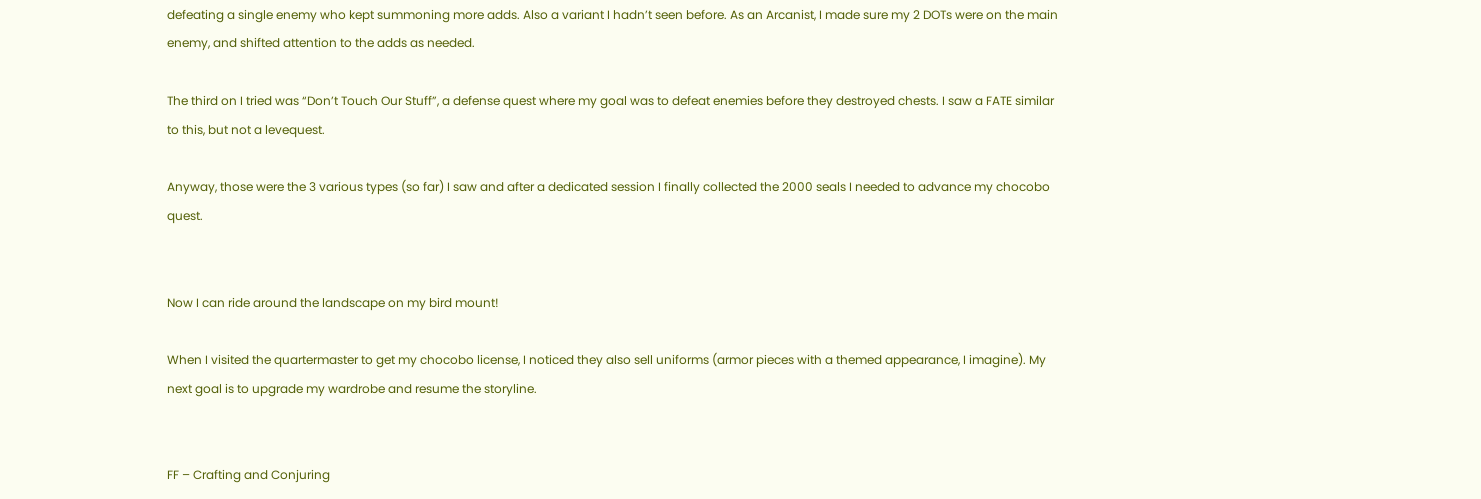defeating a single enemy who kept summoning more adds. Also a variant I hadn’t seen before. As an Arcanist, I made sure my 2 DOTs were on the main enemy, and shifted attention to the adds as needed.

The third on I tried was “Don’t Touch Our Stuff”, a defense quest where my goal was to defeat enemies before they destroyed chests. I saw a FATE similar to this, but not a levequest.

Anyway, those were the 3 various types (so far) I saw and after a dedicated session I finally collected the 2000 seals I needed to advance my chocobo quest.


Now I can ride around the landscape on my bird mount!

When I visited the quartermaster to get my chocobo license, I noticed they also sell uniforms (armor pieces with a themed appearance, I imagine). My next goal is to upgrade my wardrobe and resume the storyline.


FF – Crafting and Conjuring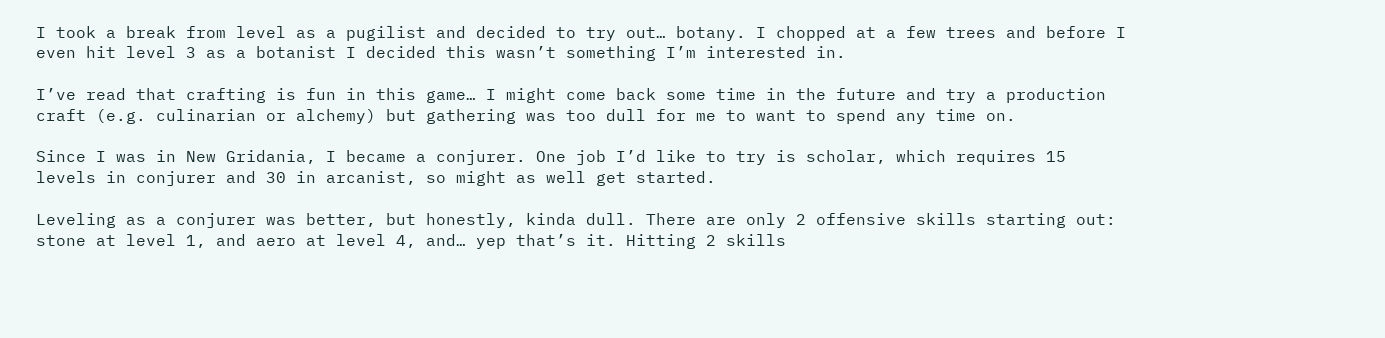I took a break from level as a pugilist and decided to try out… botany. I chopped at a few trees and before I even hit level 3 as a botanist I decided this wasn’t something I’m interested in.

I’ve read that crafting is fun in this game… I might come back some time in the future and try a production craft (e.g. culinarian or alchemy) but gathering was too dull for me to want to spend any time on.

Since I was in New Gridania, I became a conjurer. One job I’d like to try is scholar, which requires 15 levels in conjurer and 30 in arcanist, so might as well get started.

Leveling as a conjurer was better, but honestly, kinda dull. There are only 2 offensive skills starting out: stone at level 1, and aero at level 4, and… yep that’s it. Hitting 2 skills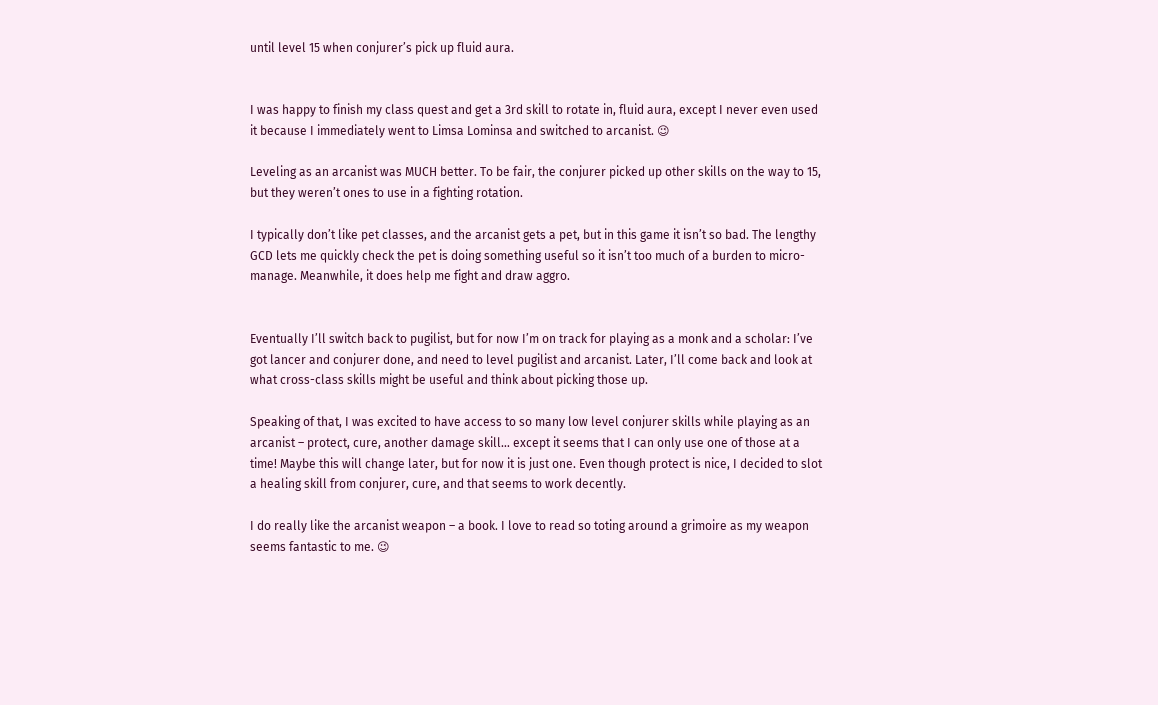until level 15 when conjurer’s pick up fluid aura.


I was happy to finish my class quest and get a 3rd skill to rotate in, fluid aura, except I never even used it because I immediately went to Limsa Lominsa and switched to arcanist. 😉

Leveling as an arcanist was MUCH better. To be fair, the conjurer picked up other skills on the way to 15, but they weren’t ones to use in a fighting rotation.

I typically don’t like pet classes, and the arcanist gets a pet, but in this game it isn’t so bad. The lengthy GCD lets me quickly check the pet is doing something useful so it isn’t too much of a burden to micro-manage. Meanwhile, it does help me fight and draw aggro.


Eventually I’ll switch back to pugilist, but for now I’m on track for playing as a monk and a scholar: I’ve got lancer and conjurer done, and need to level pugilist and arcanist. Later, I’ll come back and look at what cross-class skills might be useful and think about picking those up.

Speaking of that, I was excited to have access to so many low level conjurer skills while playing as an arcanist – protect, cure, another damage skill… except it seems that I can only use one of those at a time! Maybe this will change later, but for now it is just one. Even though protect is nice, I decided to slot a healing skill from conjurer, cure, and that seems to work decently.

I do really like the arcanist weapon – a book. I love to read so toting around a grimoire as my weapon seems fantastic to me. 😉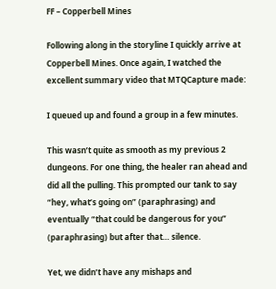FF – Copperbell Mines

Following along in the storyline I quickly arrive at Copperbell Mines. Once again, I watched the excellent summary video that MTQCapture made:

I queued up and found a group in a few minutes.

This wasn’t quite as smooth as my previous 2 dungeons. For one thing, the healer ran ahead and did all the pulling. This prompted our tank to say “hey, what’s going on” (paraphrasing) and eventually “that could be dangerous for you” (paraphrasing) but after that… silence.

Yet, we didn’t have any mishaps and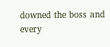downed the boss and every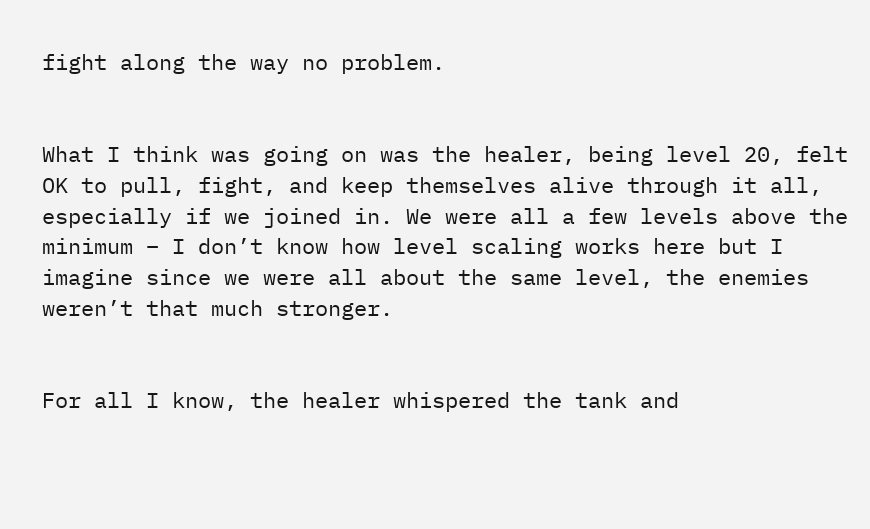fight along the way no problem.


What I think was going on was the healer, being level 20, felt OK to pull, fight, and keep themselves alive through it all, especially if we joined in. We were all a few levels above the minimum – I don’t know how level scaling works here but I imagine since we were all about the same level, the enemies weren’t that much stronger.


For all I know, the healer whispered the tank and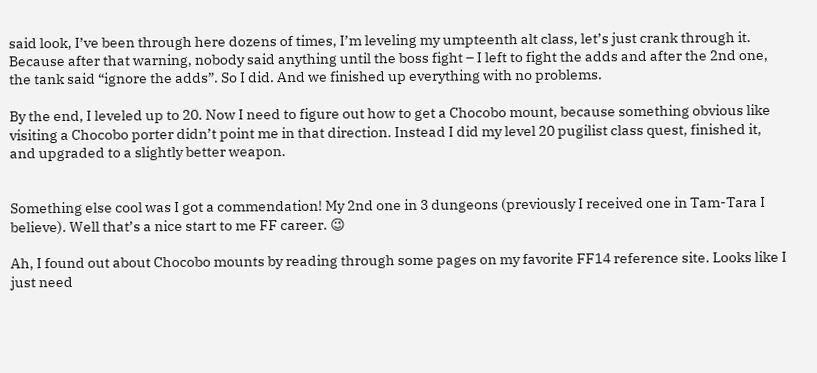said look, I’ve been through here dozens of times, I’m leveling my umpteenth alt class, let’s just crank through it. Because after that warning, nobody said anything until the boss fight – I left to fight the adds and after the 2nd one, the tank said “ignore the adds”. So I did. And we finished up everything with no problems.

By the end, I leveled up to 20. Now I need to figure out how to get a Chocobo mount, because something obvious like visiting a Chocobo porter didn’t point me in that direction. Instead I did my level 20 pugilist class quest, finished it, and upgraded to a slightly better weapon.


Something else cool was I got a commendation! My 2nd one in 3 dungeons (previously I received one in Tam-Tara I believe). Well that’s a nice start to me FF career. 😉

Ah, I found out about Chocobo mounts by reading through some pages on my favorite FF14 reference site. Looks like I just need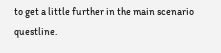to get a little further in the main scenario questline.